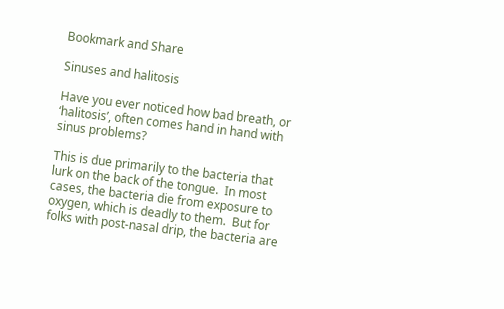Bookmark and Share

Sinuses and halitosis

Have you ever noticed how bad breath, or ‘halitosis’, often comes hand in hand with sinus problems?

This is due primarily to the bacteria that lurk on the back of the tongue.  In most cases, the bacteria die from exposure to oxygen, which is deadly to them.  But for folks with post-nasal drip, the bacteria are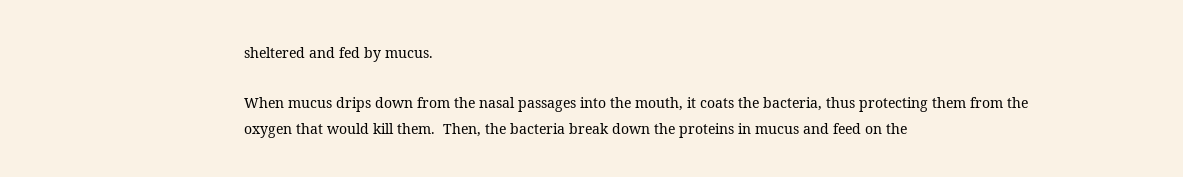sheltered and fed by mucus.

When mucus drips down from the nasal passages into the mouth, it coats the bacteria, thus protecting them from the oxygen that would kill them.  Then, the bacteria break down the proteins in mucus and feed on the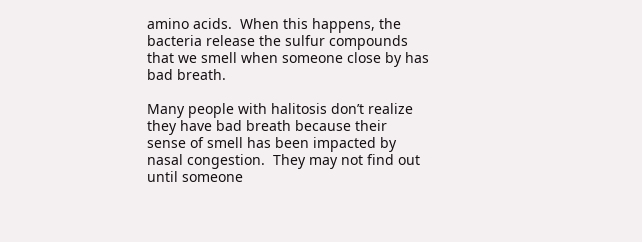amino acids.  When this happens, the bacteria release the sulfur compounds that we smell when someone close by has bad breath.

Many people with halitosis don’t realize they have bad breath because their sense of smell has been impacted by nasal congestion.  They may not find out until someone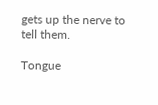gets up the nerve to tell them.

Tongue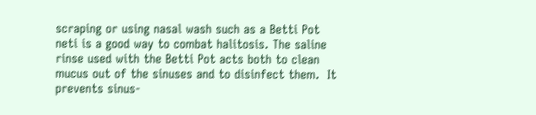scraping or using nasal wash such as a Betti Pot neti is a good way to combat halitosis. The saline rinse used with the Betti Pot acts both to clean mucus out of the sinuses and to disinfect them.  It prevents sinus-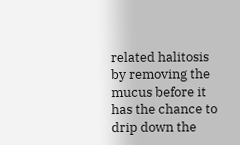related halitosis by removing the mucus before it has the chance to drip down the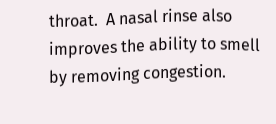throat.  A nasal rinse also improves the ability to smell by removing congestion.